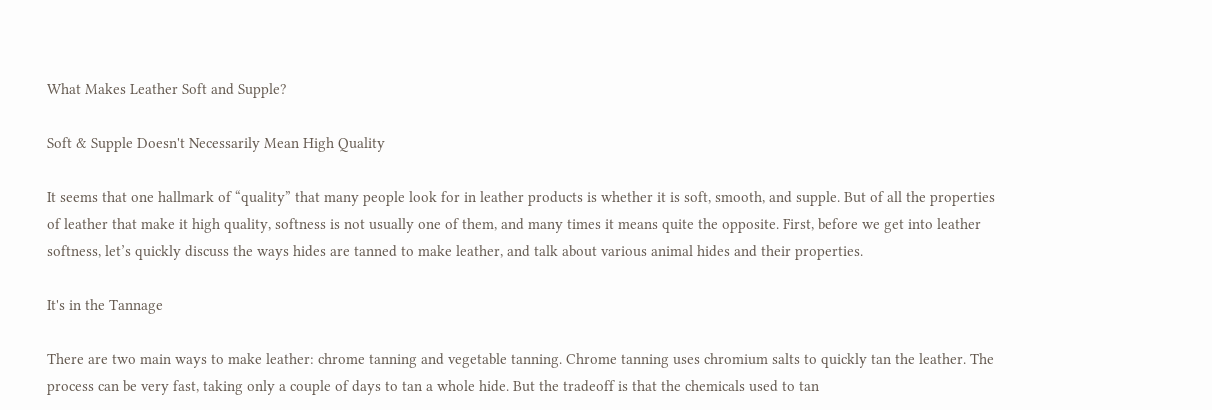What Makes Leather Soft and Supple?

Soft & Supple Doesn't Necessarily Mean High Quality

It seems that one hallmark of “quality” that many people look for in leather products is whether it is soft, smooth, and supple. But of all the properties of leather that make it high quality, softness is not usually one of them, and many times it means quite the opposite. First, before we get into leather softness, let’s quickly discuss the ways hides are tanned to make leather, and talk about various animal hides and their properties.

It's in the Tannage

There are two main ways to make leather: chrome tanning and vegetable tanning. Chrome tanning uses chromium salts to quickly tan the leather. The process can be very fast, taking only a couple of days to tan a whole hide. But the tradeoff is that the chemicals used to tan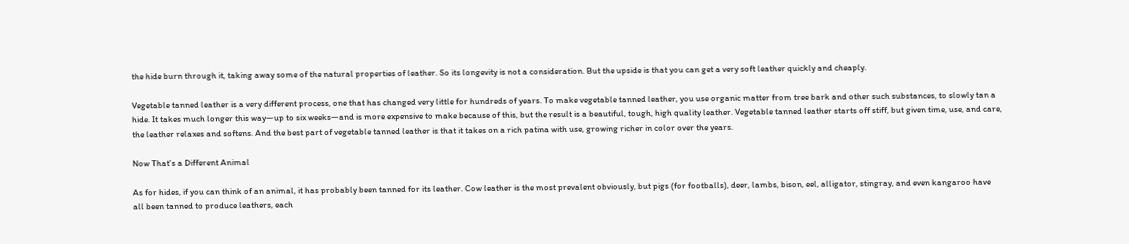the hide burn through it, taking away some of the natural properties of leather. So its longevity is not a consideration. But the upside is that you can get a very soft leather quickly and cheaply.

Vegetable tanned leather is a very different process, one that has changed very little for hundreds of years. To make vegetable tanned leather, you use organic matter from tree bark and other such substances, to slowly tan a hide. It takes much longer this way—up to six weeks—and is more expensive to make because of this, but the result is a beautiful, tough, high quality leather. Vegetable tanned leather starts off stiff, but given time, use, and care, the leather relaxes and softens. And the best part of vegetable tanned leather is that it takes on a rich patina with use, growing richer in color over the years.

Now That's a Different Animal

As for hides, if you can think of an animal, it has probably been tanned for its leather. Cow leather is the most prevalent obviously, but pigs (for footballs), deer, lambs, bison, eel, alligator, stingray, and even kangaroo have all been tanned to produce leathers, each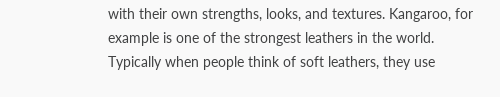with their own strengths, looks, and textures. Kangaroo, for example is one of the strongest leathers in the world. Typically when people think of soft leathers, they use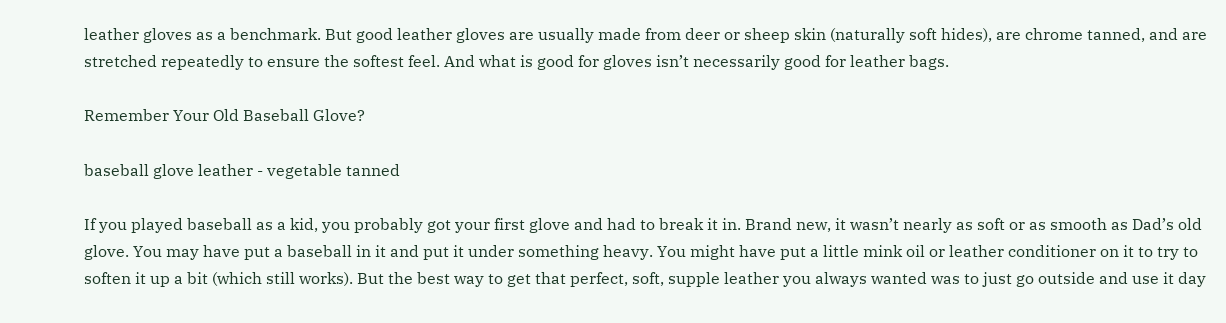leather gloves as a benchmark. But good leather gloves are usually made from deer or sheep skin (naturally soft hides), are chrome tanned, and are stretched repeatedly to ensure the softest feel. And what is good for gloves isn’t necessarily good for leather bags.

Remember Your Old Baseball Glove?

baseball glove leather - vegetable tanned

If you played baseball as a kid, you probably got your first glove and had to break it in. Brand new, it wasn’t nearly as soft or as smooth as Dad’s old glove. You may have put a baseball in it and put it under something heavy. You might have put a little mink oil or leather conditioner on it to try to soften it up a bit (which still works). But the best way to get that perfect, soft, supple leather you always wanted was to just go outside and use it day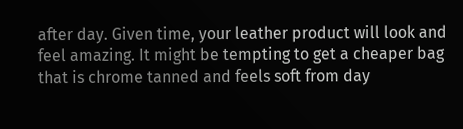after day. Given time, your leather product will look and feel amazing. It might be tempting to get a cheaper bag that is chrome tanned and feels soft from day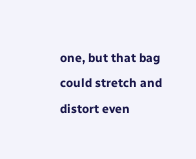one, but that bag could stretch and distort even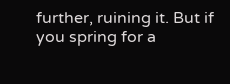further, ruining it. But if you spring for a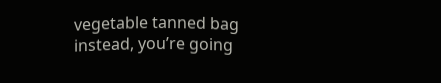vegetable tanned bag instead, you’re going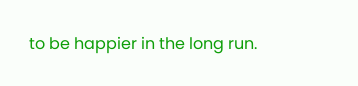to be happier in the long run.